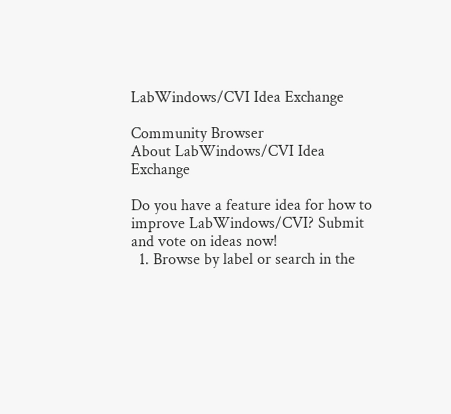LabWindows/CVI Idea Exchange

Community Browser
About LabWindows/CVI Idea Exchange

Do you have a feature idea for how to improve LabWindows/CVI? Submit and vote on ideas now!
  1. Browse by label or search in the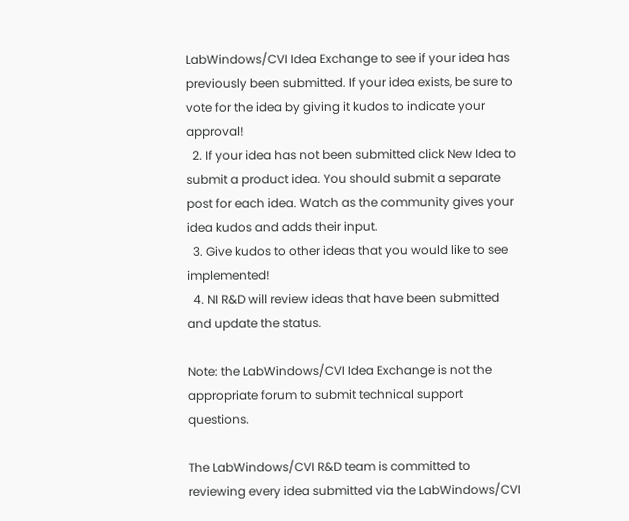LabWindows/CVI Idea Exchange to see if your idea has previously been submitted. If your idea exists, be sure to vote for the idea by giving it kudos to indicate your approval!
  2. If your idea has not been submitted click New Idea to submit a product idea. You should submit a separate post for each idea. Watch as the community gives your idea kudos and adds their input.
  3. Give kudos to other ideas that you would like to see implemented!
  4. NI R&D will review ideas that have been submitted and update the status.

Note: the LabWindows/CVI Idea Exchange is not the appropriate forum to submit technical support questions.

The LabWindows/CVI R&D team is committed to reviewing every idea submitted via the LabWindows/CVI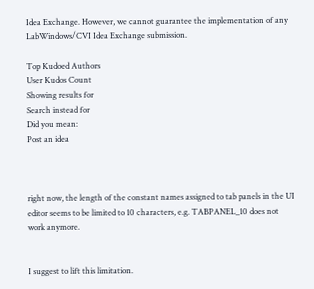Idea Exchange. However, we cannot guarantee the implementation of any LabWindows/CVI Idea Exchange submission.

Top Kudoed Authors
User Kudos Count
Showing results for
Search instead for
Did you mean:
Post an idea



right now, the length of the constant names assigned to tab panels in the UI editor seems to be limited to 10 characters, e.g. TABPANEL_10 does not work anymore.


I suggest to lift this limitation.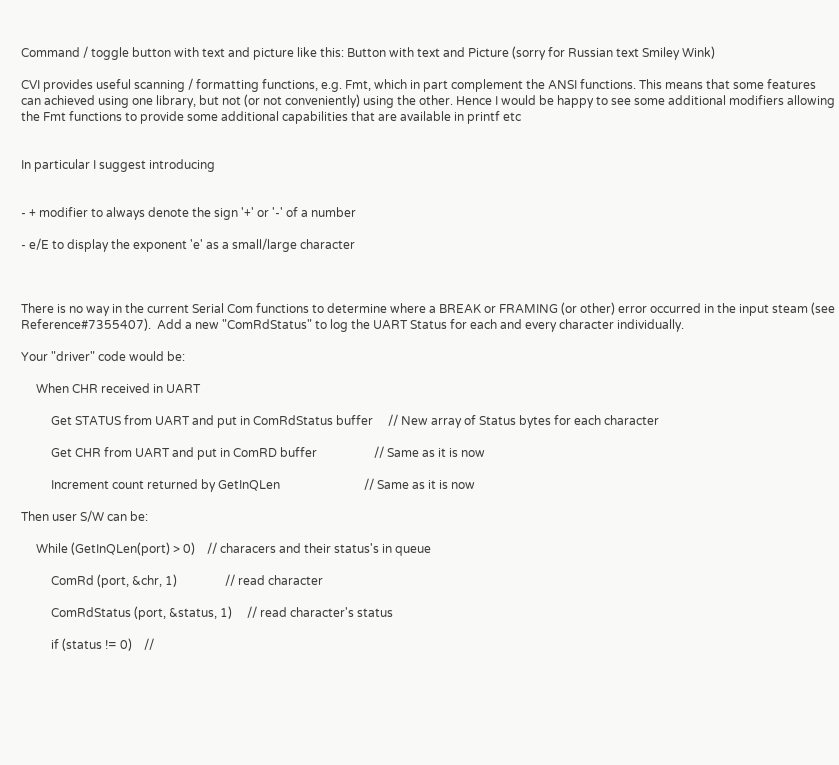Command / toggle button with text and picture like this: Button with text and Picture (sorry for Russian text Smiley Wink)

CVI provides useful scanning / formatting functions, e.g. Fmt, which in part complement the ANSI functions. This means that some features can achieved using one library, but not (or not conveniently) using the other. Hence I would be happy to see some additional modifiers allowing the Fmt functions to provide some additional capabilities that are available in printf etc


In particular I suggest introducing


- + modifier to always denote the sign '+' or '-' of a number

- e/E to display the exponent 'e' as a small/large character



There is no way in the current Serial Com functions to determine where a BREAK or FRAMING (or other) error occurred in the input steam (see Reference#7355407).  Add a new "ComRdStatus" to log the UART Status for each and every character individually.

Your "driver" code would be:

     When CHR received in UART

          Get STATUS from UART and put in ComRdStatus buffer     // New array of Status bytes for each character

          Get CHR from UART and put in ComRD buffer                   // Same as it is now

          Increment count returned by GetInQLen                            // Same as it is now

Then user S/W can be:

     While (GetInQLen(port) > 0)    // characers and their status's in queue

          ComRd (port, &chr, 1)                // read character

          ComRdStatus (port, &status, 1)     // read character's status

          if (status != 0)    //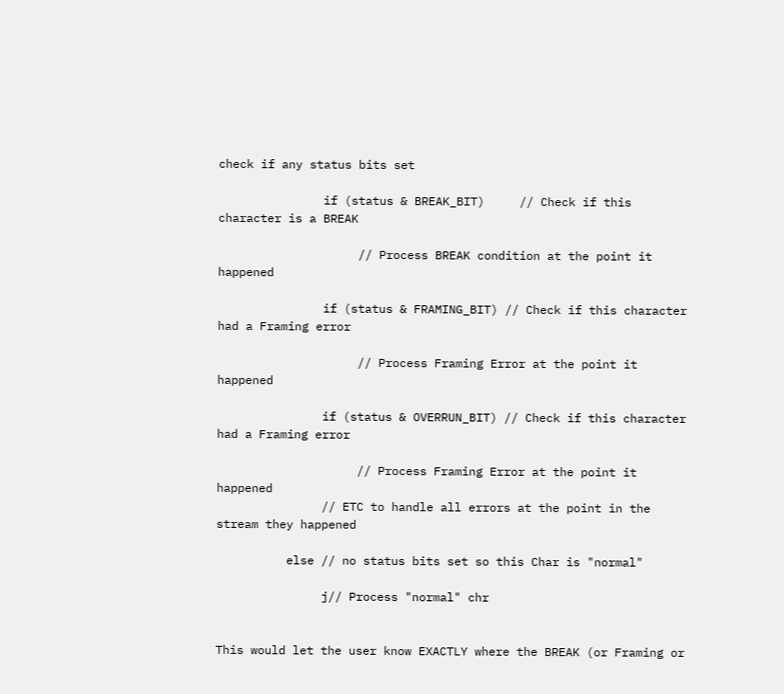check if any status bits set

               if (status & BREAK_BIT)     // Check if this character is a BREAK

                    // Process BREAK condition at the point it happened

               if (status & FRAMING_BIT) // Check if this character had a Framing error

                    // Process Framing Error at the point it happened

               if (status & OVERRUN_BIT) // Check if this character had a Framing error

                    // Process Framing Error at the point it happened
               // ETC to handle all errors at the point in the stream they happened

          else // no status bits set so this Char is "normal"

               j// Process "normal" chr


This would let the user know EXACTLY where the BREAK (or Framing or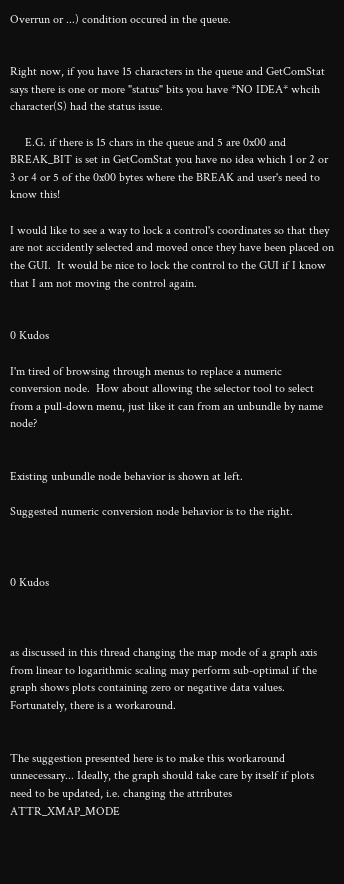Overrun or ...) condition occured in the queue.


Right now, if you have 15 characters in the queue and GetComStat says there is one or more "status" bits you have *NO IDEA* whcih character(S) had the status issue.

     E.G. if there is 15 chars in the queue and 5 are 0x00 and BREAK_BIT is set in GetComStat you have no idea which 1 or 2 or 3 or 4 or 5 of the 0x00 bytes where the BREAK and user's need to know this!

I would like to see a way to lock a control's coordinates so that they are not accidently selected and moved once they have been placed on the GUI.  It would be nice to lock the control to the GUI if I know that I am not moving the control again.


0 Kudos

I'm tired of browsing through menus to replace a numeric conversion node.  How about allowing the selector tool to select from a pull-down menu, just like it can from an unbundle by name node?


Existing unbundle node behavior is shown at left.

Suggested numeric conversion node behavior is to the right.



0 Kudos



as discussed in this thread changing the map mode of a graph axis from linear to logarithmic scaling may perform sub-optimal if the graph shows plots containing zero or negative data values. Fortunately, there is a workaround.


The suggestion presented here is to make this workaround unnecessary... Ideally, the graph should take care by itself if plots need to be updated, i.e. changing the attributes ATTR_XMAP_MODE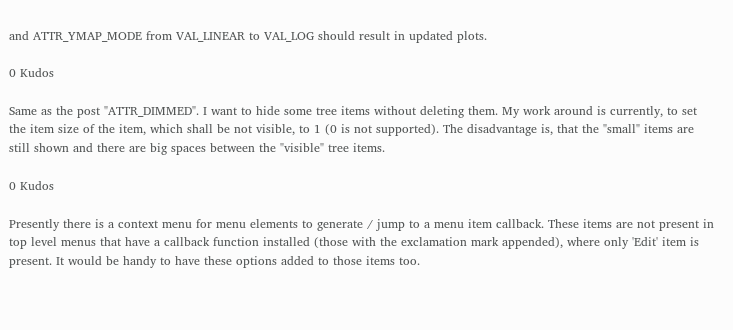and ATTR_YMAP_MODE from VAL_LINEAR to VAL_LOG should result in updated plots.

0 Kudos

Same as the post "ATTR_DIMMED". I want to hide some tree items without deleting them. My work around is currently, to set the item size of the item, which shall be not visible, to 1 (0 is not supported). The disadvantage is, that the "small" items are still shown and there are big spaces between the "visible" tree items.

0 Kudos

Presently there is a context menu for menu elements to generate / jump to a menu item callback. These items are not present in top level menus that have a callback function installed (those with the exclamation mark appended), where only 'Edit' item is present. It would be handy to have these options added to those items too.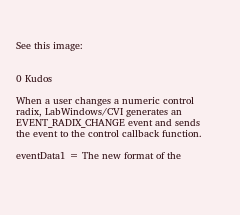See this image:


0 Kudos

When a user changes a numeric control radix, LabWindows/CVI generates an EVENT_RADIX_CHANGE event and sends the event to the control callback function.

eventData1 = The new format of the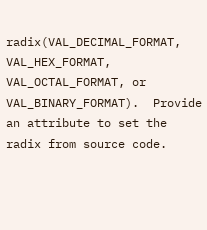radix(VAL_DECIMAL_FORMAT, VAL_HEX_FORMAT, VAL_OCTAL_FORMAT, or VAL_BINARY_FORMAT).  Provide an attribute to set the radix from source code.